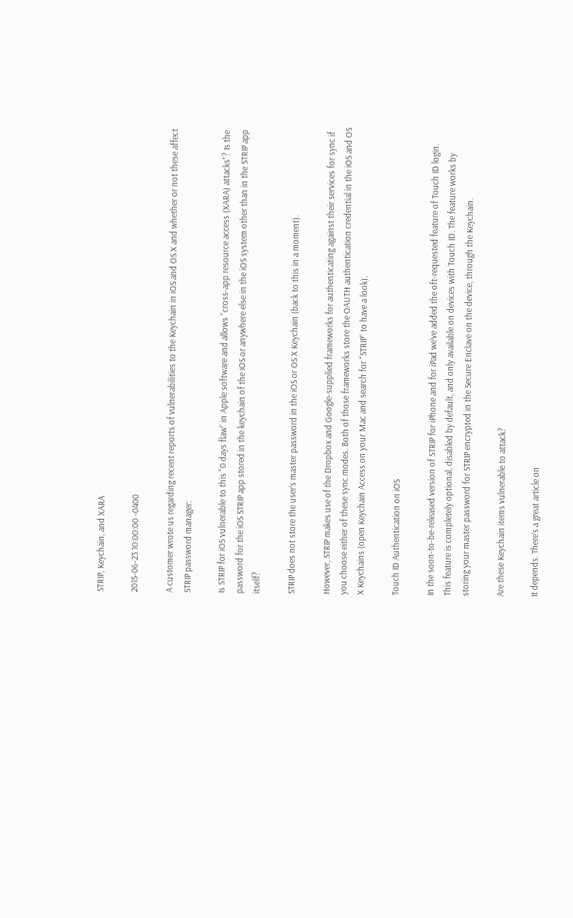STRIP, Keychain, and XARA

2015-06-23 10:00:00 -0400

A customer wrote us regarding recent reports of vulnerabilities to the Keychain in iOS and OS X and whether or not these affect STRIP password manager:

Is STRIP for iOS vulnerable to this “0 days flaw” in Apple software and allows “cross-app resource access (XARA) attacks”? Is the password for the iOS STRIP app stored in the keychain of the iOS or anywhere else in the iOS system other than in the STRIP app itself?

STRIP does not store the user’s master password in the iOS or OS X Keychain (back to this in a moment).

However, STRIP makes use of the Dropbox and Google-supplied frameworks for authenticating against their services for sync if you choose either of these sync modes. Both of those frameworks store the OAUTH authentication credential in the iOS and OS X Keychains (open Keychain Access on your Mac and search for “STRIP” to have a look).

Touch ID Authentication on iOS

In the soon-to-be-released version of STRIP for iPhone and for iPad we’ve added the oft-requested feature of Touch ID login. This feature is completely optional, disabled by default, and only available on devices with Touch ID. The feature works by storing your master password for STRIP encrypted in the Secure Enclave on the device, through the Keychain.

Are these Keychain items vulnerable to attack?

It depends. There’s a great article on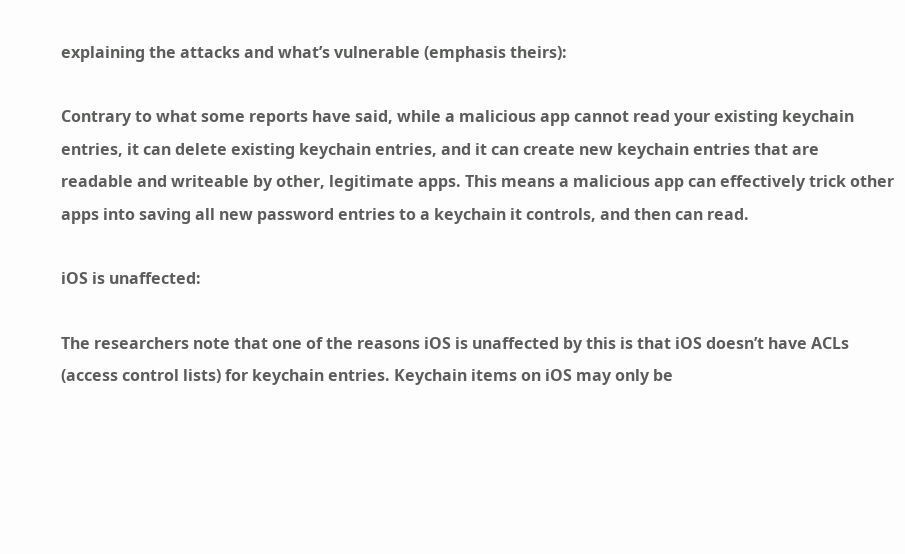explaining the attacks and what’s vulnerable (emphasis theirs):

Contrary to what some reports have said, while a malicious app cannot read your existing keychain entries, it can delete existing keychain entries, and it can create new keychain entries that are readable and writeable by other, legitimate apps. This means a malicious app can effectively trick other apps into saving all new password entries to a keychain it controls, and then can read.

iOS is unaffected:

The researchers note that one of the reasons iOS is unaffected by this is that iOS doesn’t have ACLs (access control lists) for keychain entries. Keychain items on iOS may only be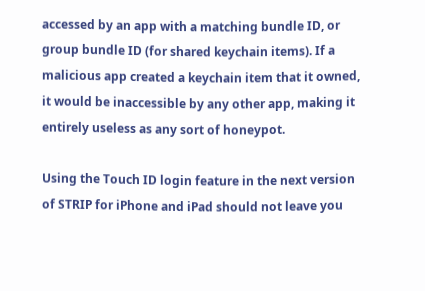accessed by an app with a matching bundle ID, or group bundle ID (for shared keychain items). If a malicious app created a keychain item that it owned, it would be inaccessible by any other app, making it entirely useless as any sort of honeypot.

Using the Touch ID login feature in the next version of STRIP for iPhone and iPad should not leave you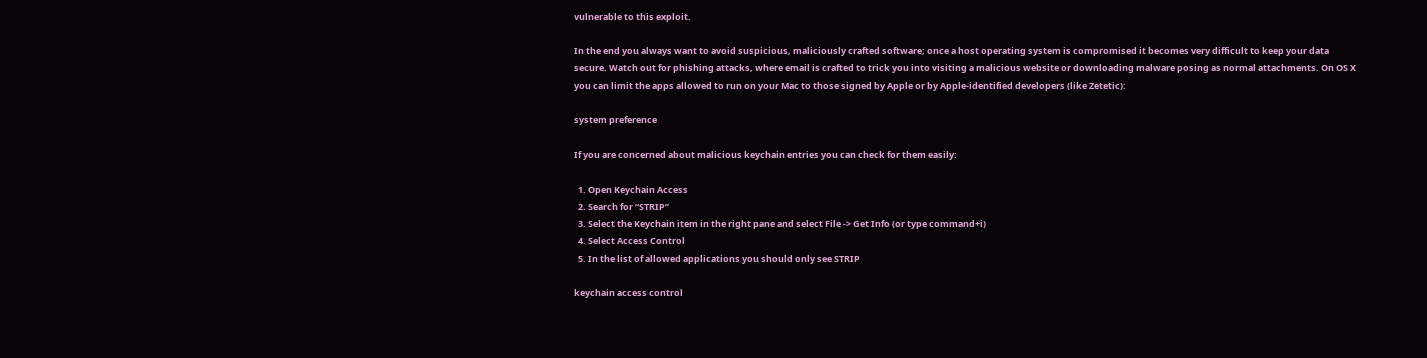vulnerable to this exploit.

In the end you always want to avoid suspicious, maliciously crafted software; once a host operating system is compromised it becomes very difficult to keep your data secure. Watch out for phishing attacks, where email is crafted to trick you into visiting a malicious website or downloading malware posing as normal attachments. On OS X you can limit the apps allowed to run on your Mac to those signed by Apple or by Apple-identified developers (like Zetetic):

system preference

If you are concerned about malicious keychain entries you can check for them easily:

  1. Open Keychain Access
  2. Search for “STRIP”
  3. Select the Keychain item in the right pane and select File -> Get Info (or type command+i)
  4. Select Access Control
  5. In the list of allowed applications you should only see STRIP

keychain access control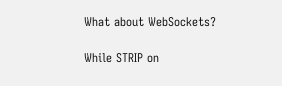What about WebSockets?

While STRIP on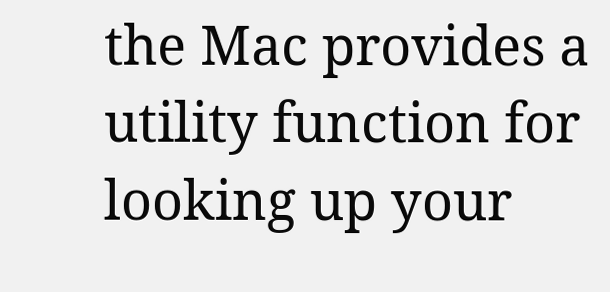the Mac provides a utility function for looking up your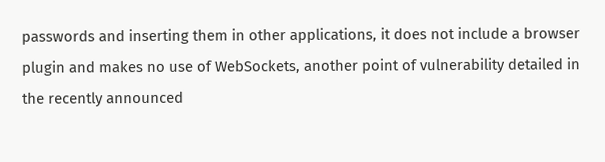passwords and inserting them in other applications, it does not include a browser plugin and makes no use of WebSockets, another point of vulnerability detailed in the recently announced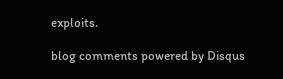exploits.

blog comments powered by Disqus